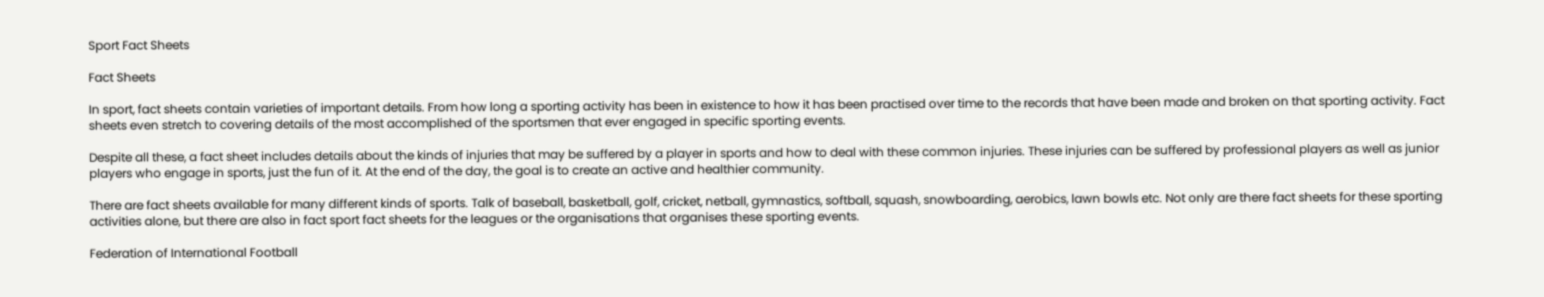Sport Fact Sheets

Fact Sheets

In sport, fact sheets contain varieties of important details. From how long a sporting activity has been in existence to how it has been practised over time to the records that have been made and broken on that sporting activity. Fact sheets even stretch to covering details of the most accomplished of the sportsmen that ever engaged in specific sporting events.

Despite all these, a fact sheet includes details about the kinds of injuries that may be suffered by a player in sports and how to deal with these common injuries. These injuries can be suffered by professional players as well as junior players who engage in sports, just the fun of it. At the end of the day, the goal is to create an active and healthier community.

There are fact sheets available for many different kinds of sports. Talk of baseball, basketball, golf, cricket, netball, gymnastics, softball, squash, snowboarding, aerobics, lawn bowls etc. Not only are there fact sheets for these sporting activities alone, but there are also in fact sport fact sheets for the leagues or the organisations that organises these sporting events.

Federation of International Football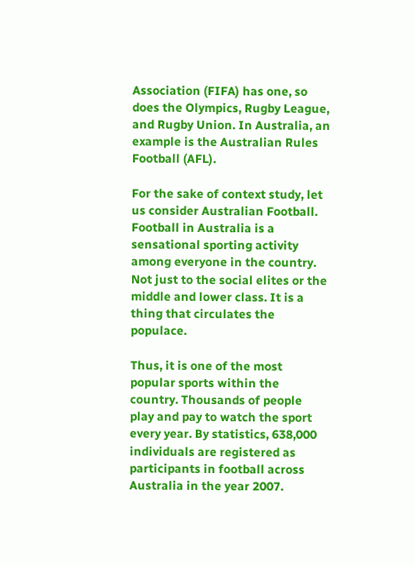Association (FIFA) has one, so does the Olympics, Rugby League, and Rugby Union. In Australia, an example is the Australian Rules Football (AFL).

For the sake of context study, let us consider Australian Football. Football in Australia is a sensational sporting activity among everyone in the country. Not just to the social elites or the middle and lower class. It is a thing that circulates the populace.

Thus, it is one of the most popular sports within the country. Thousands of people play and pay to watch the sport every year. By statistics, 638,000 individuals are registered as participants in football across Australia in the year 2007.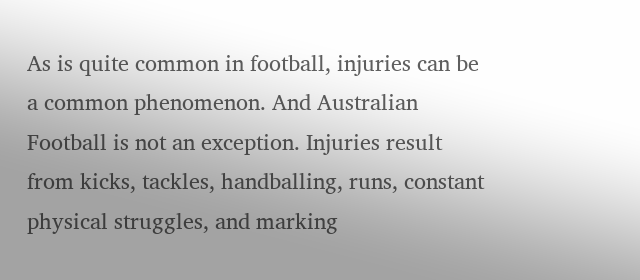As is quite common in football, injuries can be a common phenomenon. And Australian Football is not an exception. Injuries result from kicks, tackles, handballing, runs, constant physical struggles, and marking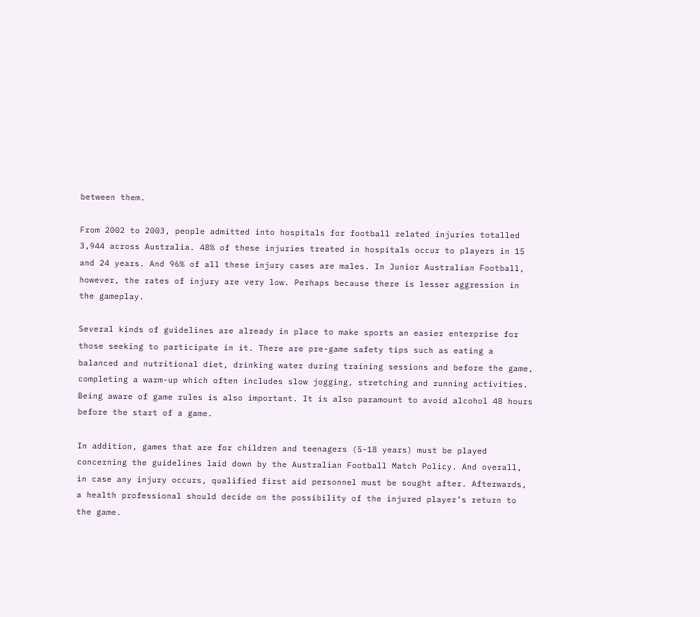between them.

From 2002 to 2003, people admitted into hospitals for football related injuries totalled 3,944 across Australia. 48% of these injuries treated in hospitals occur to players in 15 and 24 years. And 96% of all these injury cases are males. In Junior Australian Football, however, the rates of injury are very low. Perhaps because there is lesser aggression in the gameplay.

Several kinds of guidelines are already in place to make sports an easier enterprise for those seeking to participate in it. There are pre-game safety tips such as eating a balanced and nutritional diet, drinking water during training sessions and before the game, completing a warm-up which often includes slow jogging, stretching and running activities. Being aware of game rules is also important. It is also paramount to avoid alcohol 48 hours before the start of a game.

In addition, games that are for children and teenagers (5-18 years) must be played concerning the guidelines laid down by the Australian Football Match Policy. And overall, in case any injury occurs, qualified first aid personnel must be sought after. Afterwards, a health professional should decide on the possibility of the injured player’s return to the game.